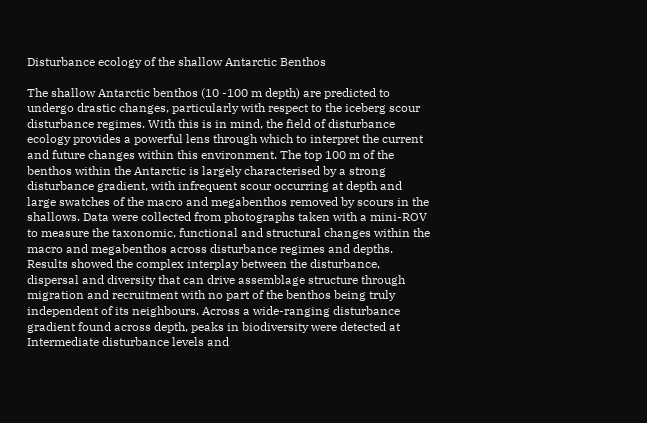Disturbance ecology of the shallow Antarctic Benthos

The shallow Antarctic benthos (10 -100 m depth) are predicted to undergo drastic changes, particularly with respect to the iceberg scour disturbance regimes. With this is in mind, the field of disturbance ecology provides a powerful lens through which to interpret the current and future changes within this environment. The top 100 m of the benthos within the Antarctic is largely characterised by a strong disturbance gradient, with infrequent scour occurring at depth and large swatches of the macro and megabenthos removed by scours in the shallows. Data were collected from photographs taken with a mini-ROV to measure the taxonomic, functional and structural changes within the macro and megabenthos across disturbance regimes and depths. Results showed the complex interplay between the disturbance, dispersal and diversity that can drive assemblage structure through migration and recruitment with no part of the benthos being truly independent of its neighbours. Across a wide-ranging disturbance gradient found across depth, peaks in biodiversity were detected at Intermediate disturbance levels and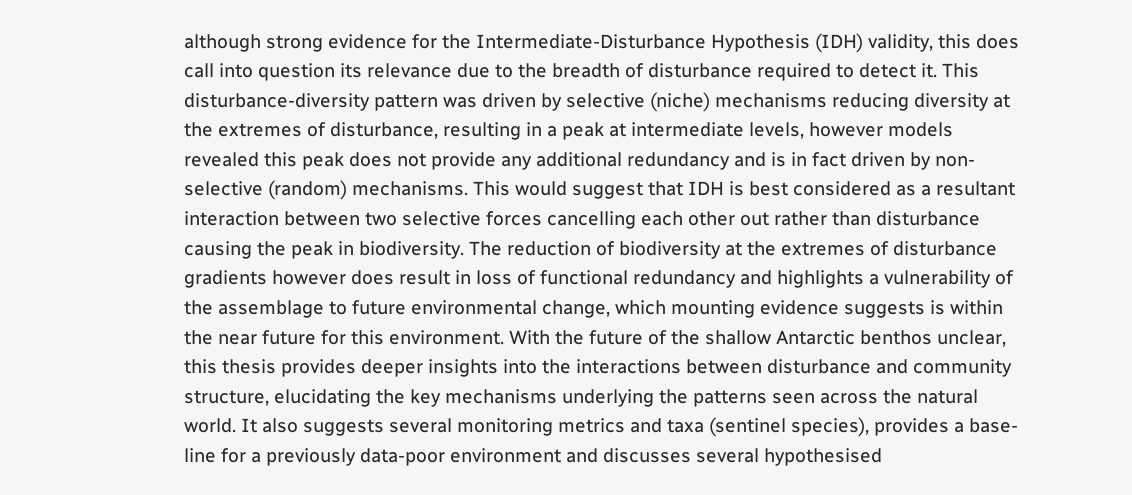although strong evidence for the Intermediate-Disturbance Hypothesis (IDH) validity, this does call into question its relevance due to the breadth of disturbance required to detect it. This disturbance-diversity pattern was driven by selective (niche) mechanisms reducing diversity at the extremes of disturbance, resulting in a peak at intermediate levels, however models revealed this peak does not provide any additional redundancy and is in fact driven by non-selective (random) mechanisms. This would suggest that IDH is best considered as a resultant interaction between two selective forces cancelling each other out rather than disturbance causing the peak in biodiversity. The reduction of biodiversity at the extremes of disturbance gradients however does result in loss of functional redundancy and highlights a vulnerability of the assemblage to future environmental change, which mounting evidence suggests is within the near future for this environment. With the future of the shallow Antarctic benthos unclear, this thesis provides deeper insights into the interactions between disturbance and community structure, elucidating the key mechanisms underlying the patterns seen across the natural world. It also suggests several monitoring metrics and taxa (sentinel species), provides a base-line for a previously data-poor environment and discusses several hypothesised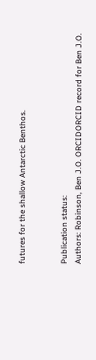futures for the shallow Antarctic Benthos.


Publication status:
Authors: Robinson, Ben J.O. ORCIDORCID record for Ben J.O.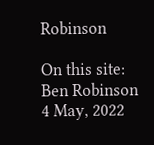Robinson

On this site: Ben Robinson
4 May, 2022